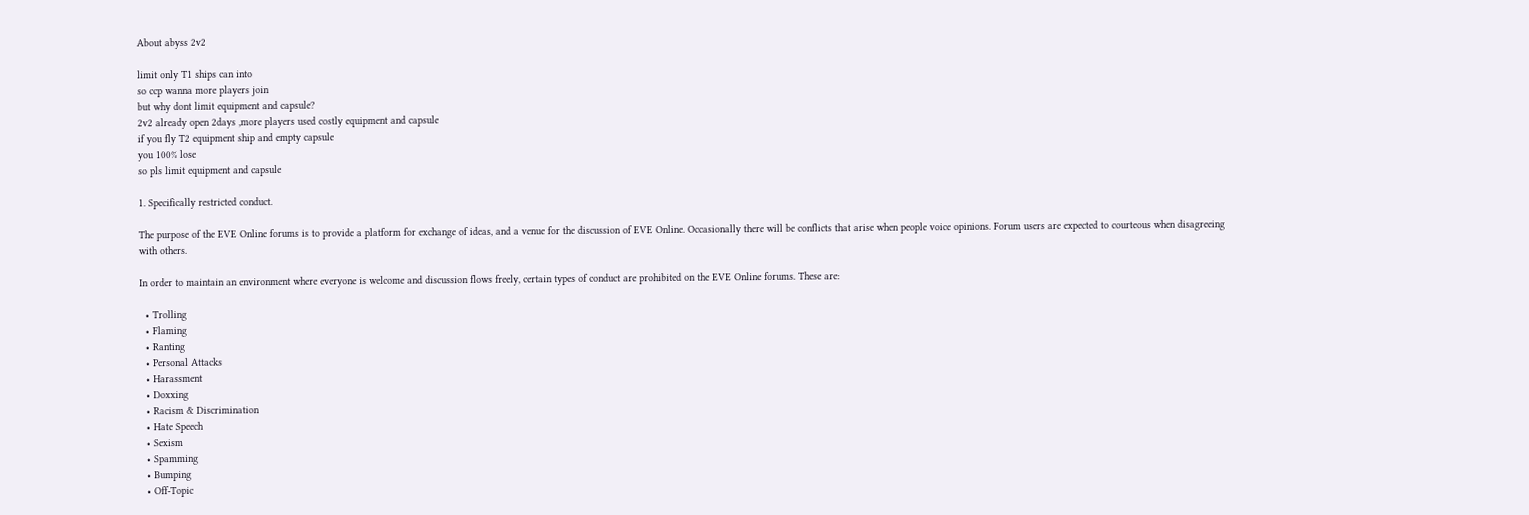About abyss 2v2

limit only T1 ships can into
so ccp wanna more players join
but why dont limit equipment and capsule?
2v2 already open 2days ,more players used costly equipment and capsule
if you fly T2 equipment ship and empty capsule
you 100% lose
so pls limit equipment and capsule

1. Specifically restricted conduct.

The purpose of the EVE Online forums is to provide a platform for exchange of ideas, and a venue for the discussion of EVE Online. Occasionally there will be conflicts that arise when people voice opinions. Forum users are expected to courteous when disagreeing with others.

In order to maintain an environment where everyone is welcome and discussion flows freely, certain types of conduct are prohibited on the EVE Online forums. These are:

  • Trolling
  • Flaming
  • Ranting
  • Personal Attacks
  • Harassment
  • Doxxing
  • Racism & Discrimination
  • Hate Speech
  • Sexism
  • Spamming
  • Bumping
  • Off-Topic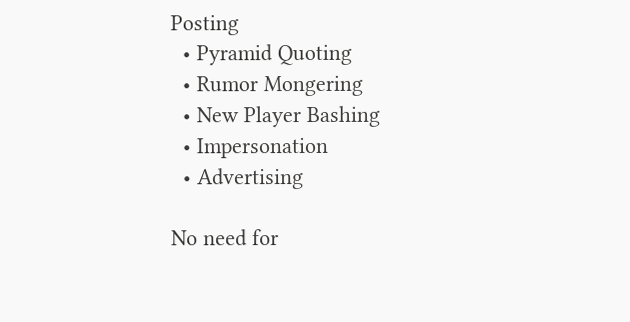Posting
  • Pyramid Quoting
  • Rumor Mongering
  • New Player Bashing
  • Impersonation
  • Advertising

No need for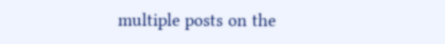multiple posts on the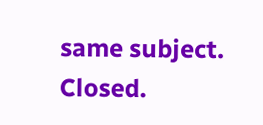same subject. Closed.